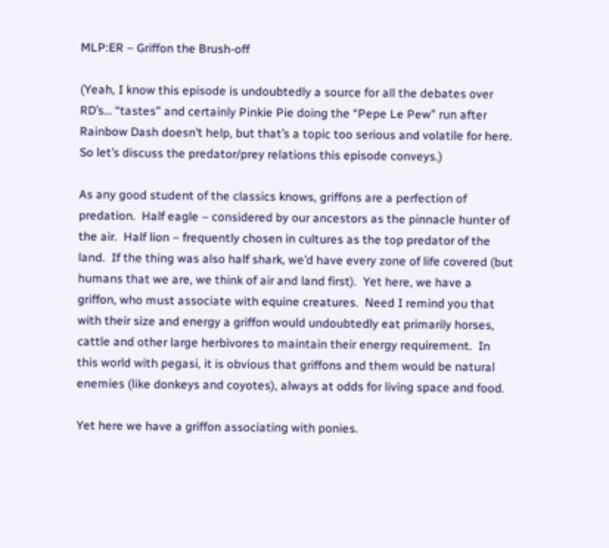MLP:ER – Griffon the Brush-off

(Yeah, I know this episode is undoubtedly a source for all the debates over RD’s… “tastes” and certainly Pinkie Pie doing the “Pepe Le Pew” run after Rainbow Dash doesn’t help, but that’s a topic too serious and volatile for here.  So let’s discuss the predator/prey relations this episode conveys.)

As any good student of the classics knows, griffons are a perfection of predation.  Half eagle – considered by our ancestors as the pinnacle hunter of the air.  Half lion – frequently chosen in cultures as the top predator of the land.  If the thing was also half shark, we’d have every zone of life covered (but humans that we are, we think of air and land first).  Yet here, we have a griffon, who must associate with equine creatures.  Need I remind you that with their size and energy a griffon would undoubtedly eat primarily horses, cattle and other large herbivores to maintain their energy requirement.  In this world with pegasi, it is obvious that griffons and them would be natural enemies (like donkeys and coyotes), always at odds for living space and food.

Yet here we have a griffon associating with ponies.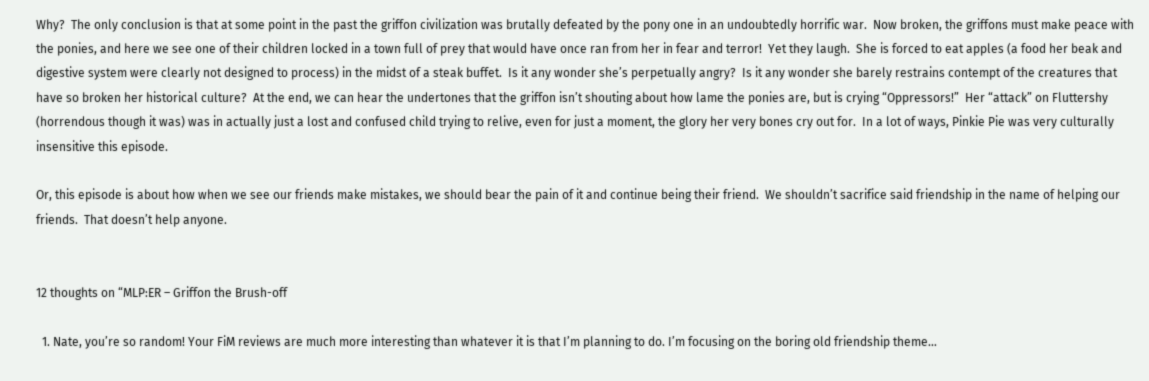Why?  The only conclusion is that at some point in the past the griffon civilization was brutally defeated by the pony one in an undoubtedly horrific war.  Now broken, the griffons must make peace with the ponies, and here we see one of their children locked in a town full of prey that would have once ran from her in fear and terror!  Yet they laugh.  She is forced to eat apples (a food her beak and digestive system were clearly not designed to process) in the midst of a steak buffet.  Is it any wonder she’s perpetually angry?  Is it any wonder she barely restrains contempt of the creatures that have so broken her historical culture?  At the end, we can hear the undertones that the griffon isn’t shouting about how lame the ponies are, but is crying “Oppressors!”  Her “attack” on Fluttershy (horrendous though it was) was in actually just a lost and confused child trying to relive, even for just a moment, the glory her very bones cry out for.  In a lot of ways, Pinkie Pie was very culturally insensitive this episode.

Or, this episode is about how when we see our friends make mistakes, we should bear the pain of it and continue being their friend.  We shouldn’t sacrifice said friendship in the name of helping our friends.  That doesn’t help anyone.


12 thoughts on “MLP:ER – Griffon the Brush-off

  1. Nate, you’re so random! Your FiM reviews are much more interesting than whatever it is that I’m planning to do. I’m focusing on the boring old friendship theme…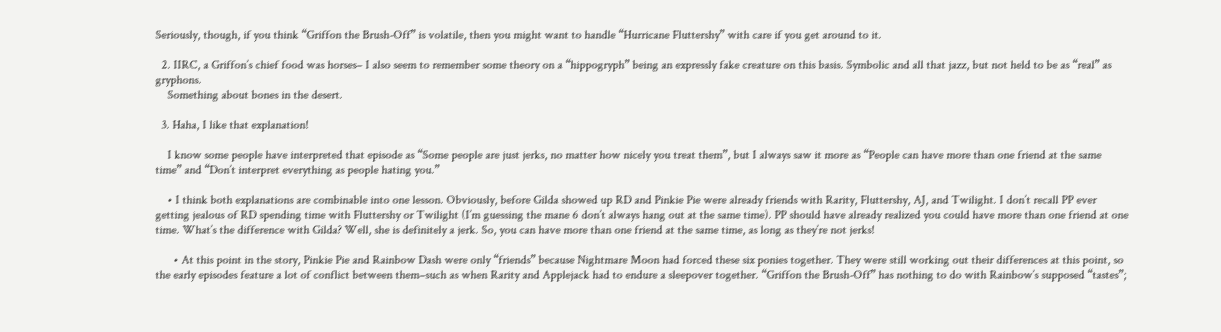Seriously, though, if you think “Griffon the Brush-Off” is volatile, then you might want to handle “Hurricane Fluttershy” with care if you get around to it.

  2. IIRC, a Griffon’s chief food was horses– I also seem to remember some theory on a “hippogryph” being an expressly fake creature on this basis. Symbolic and all that jazz, but not held to be as “real” as gryphons.
    Something about bones in the desert.

  3. Haha, I like that explanation!

    I know some people have interpreted that episode as “Some people are just jerks, no matter how nicely you treat them”, but I always saw it more as “People can have more than one friend at the same time” and “Don’t interpret everything as people hating you.”

    • I think both explanations are combinable into one lesson. Obviously, before Gilda showed up RD and Pinkie Pie were already friends with Rarity, Fluttershy, AJ, and Twilight. I don’t recall PP ever getting jealous of RD spending time with Fluttershy or Twilight (I’m guessing the mane 6 don’t always hang out at the same time). PP should have already realized you could have more than one friend at one time. What’s the difference with Gilda? Well, she is definitely a jerk. So, you can have more than one friend at the same time, as long as they’re not jerks!

      • At this point in the story, Pinkie Pie and Rainbow Dash were only “friends” because Nightmare Moon had forced these six ponies together. They were still working out their differences at this point, so the early episodes feature a lot of conflict between them–such as when Rarity and Applejack had to endure a sleepover together. “Griffon the Brush-Off” has nothing to do with Rainbow’s supposed “tastes”;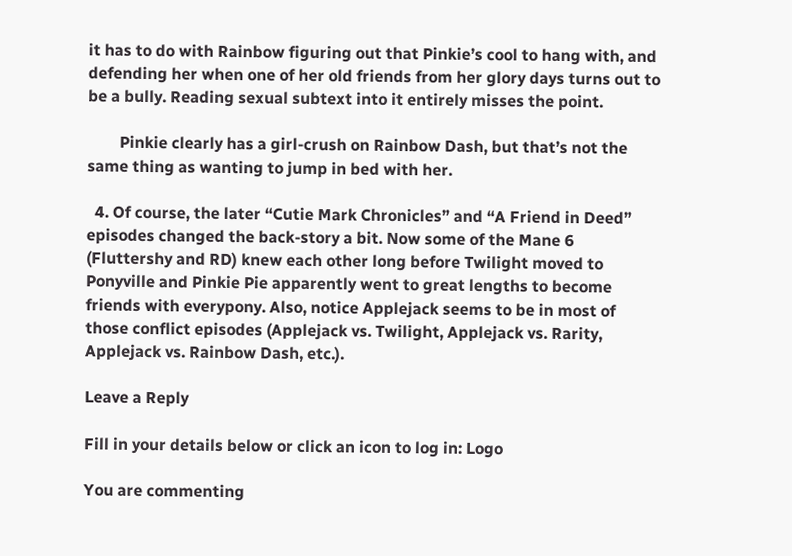it has to do with Rainbow figuring out that Pinkie’s cool to hang with, and defending her when one of her old friends from her glory days turns out to be a bully. Reading sexual subtext into it entirely misses the point.

        Pinkie clearly has a girl-crush on Rainbow Dash, but that’s not the same thing as wanting to jump in bed with her.

  4. Of course, the later “Cutie Mark Chronicles” and “A Friend in Deed” episodes changed the back-story a bit. Now some of the Mane 6 (Fluttershy and RD) knew each other long before Twilight moved to Ponyville and Pinkie Pie apparently went to great lengths to become friends with everypony. Also, notice Applejack seems to be in most of those conflict episodes (Applejack vs. Twilight, Applejack vs. Rarity, Applejack vs. Rainbow Dash, etc.).

Leave a Reply

Fill in your details below or click an icon to log in: Logo

You are commenting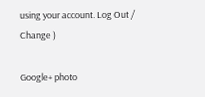using your account. Log Out /  Change )

Google+ photo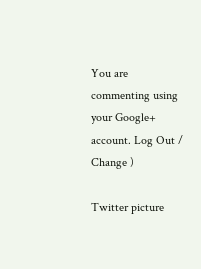You are commenting using your Google+ account. Log Out /  Change )

Twitter picture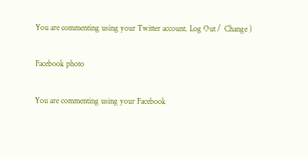You are commenting using your Twitter account. Log Out /  Change )

Facebook photo

You are commenting using your Facebook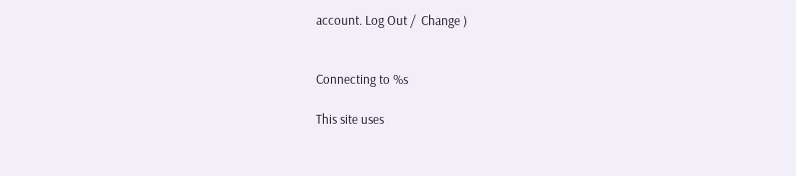account. Log Out /  Change )


Connecting to %s

This site uses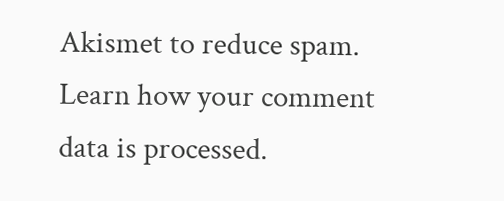Akismet to reduce spam. Learn how your comment data is processed.